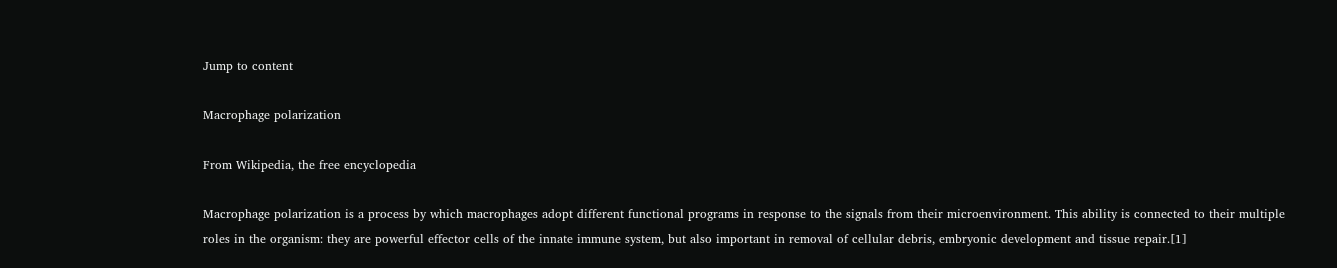Jump to content

Macrophage polarization

From Wikipedia, the free encyclopedia

Macrophage polarization is a process by which macrophages adopt different functional programs in response to the signals from their microenvironment. This ability is connected to their multiple roles in the organism: they are powerful effector cells of the innate immune system, but also important in removal of cellular debris, embryonic development and tissue repair.[1]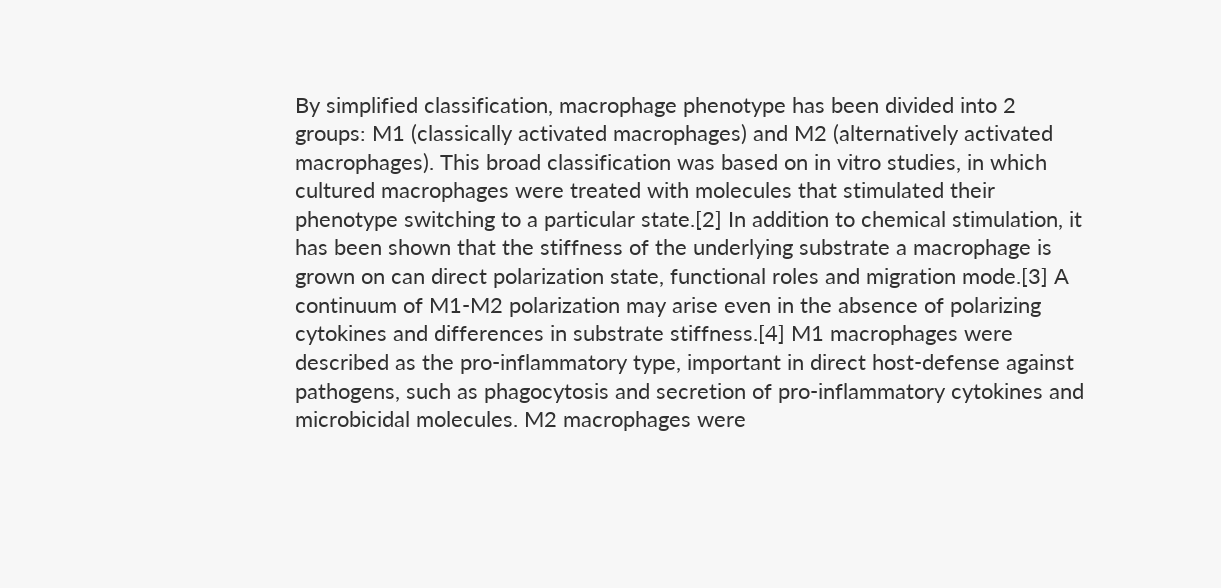By simplified classification, macrophage phenotype has been divided into 2 groups: M1 (classically activated macrophages) and M2 (alternatively activated macrophages). This broad classification was based on in vitro studies, in which cultured macrophages were treated with molecules that stimulated their phenotype switching to a particular state.[2] In addition to chemical stimulation, it has been shown that the stiffness of the underlying substrate a macrophage is grown on can direct polarization state, functional roles and migration mode.[3] A continuum of M1-M2 polarization may arise even in the absence of polarizing cytokines and differences in substrate stiffness.[4] M1 macrophages were described as the pro-inflammatory type, important in direct host-defense against pathogens, such as phagocytosis and secretion of pro-inflammatory cytokines and microbicidal molecules. M2 macrophages were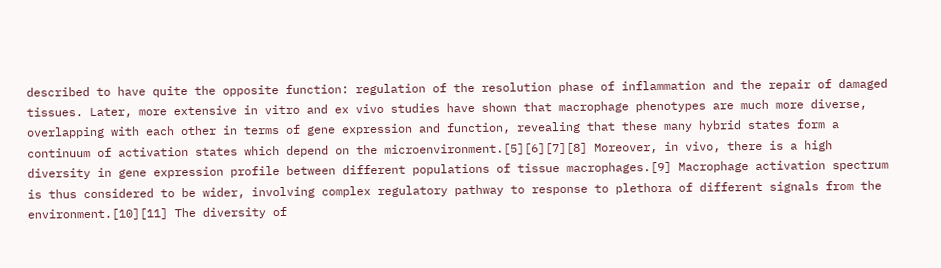described to have quite the opposite function: regulation of the resolution phase of inflammation and the repair of damaged tissues. Later, more extensive in vitro and ex vivo studies have shown that macrophage phenotypes are much more diverse, overlapping with each other in terms of gene expression and function, revealing that these many hybrid states form a continuum of activation states which depend on the microenvironment.[5][6][7][8] Moreover, in vivo, there is a high diversity in gene expression profile between different populations of tissue macrophages.[9] Macrophage activation spectrum is thus considered to be wider, involving complex regulatory pathway to response to plethora of different signals from the environment.[10][11] The diversity of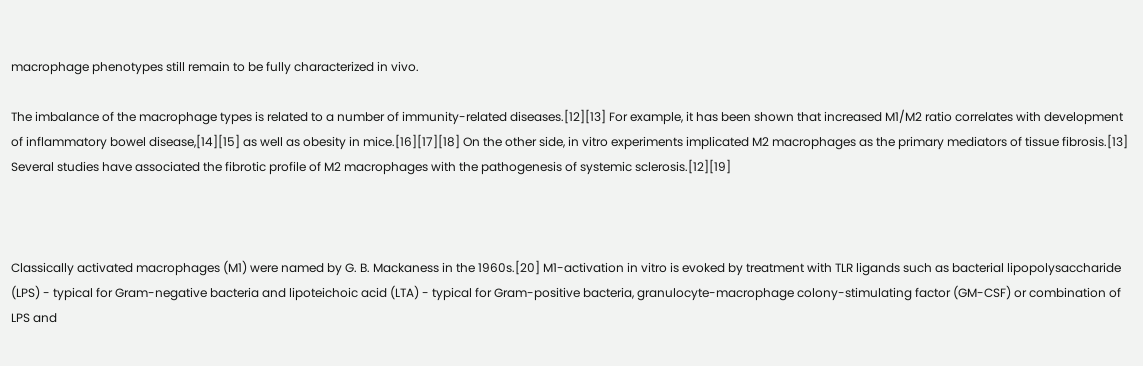macrophage phenotypes still remain to be fully characterized in vivo.

The imbalance of the macrophage types is related to a number of immunity-related diseases.[12][13] For example, it has been shown that increased M1/M2 ratio correlates with development of inflammatory bowel disease,[14][15] as well as obesity in mice.[16][17][18] On the other side, in vitro experiments implicated M2 macrophages as the primary mediators of tissue fibrosis.[13] Several studies have associated the fibrotic profile of M2 macrophages with the pathogenesis of systemic sclerosis.[12][19]



Classically activated macrophages (M1) were named by G. B. Mackaness in the 1960s.[20] M1-activation in vitro is evoked by treatment with TLR ligands such as bacterial lipopolysaccharide (LPS) - typical for Gram-negative bacteria and lipoteichoic acid (LTA) - typical for Gram-positive bacteria, granulocyte-macrophage colony-stimulating factor (GM-CSF) or combination of LPS and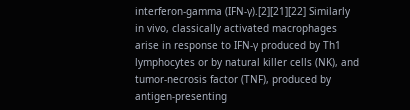interferon-gamma (IFN-γ).[2][21][22] Similarly in vivo, classically activated macrophages arise in response to IFN-γ produced by Th1 lymphocytes or by natural killer cells (NK), and tumor-necrosis factor (TNF), produced by antigen-presenting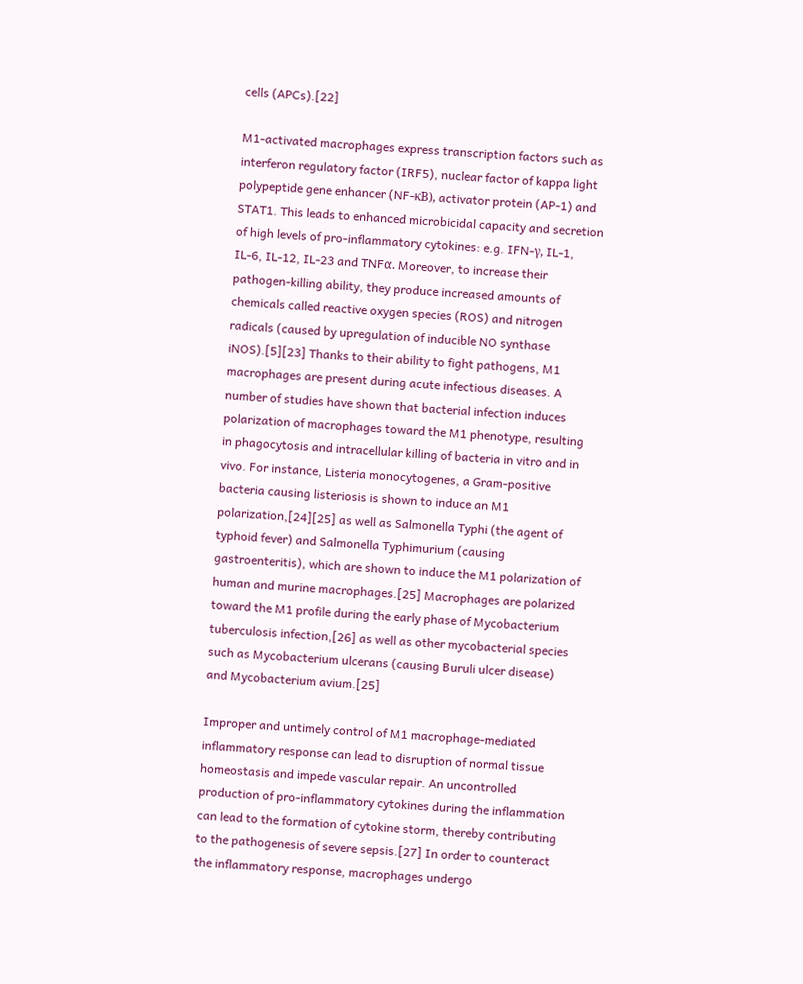cells (APCs).[22]

M1-activated macrophages express transcription factors such as interferon regulatory factor (IRF5), nuclear factor of kappa light polypeptide gene enhancer (NF-κB), activator protein (AP-1) and STAT1. This leads to enhanced microbicidal capacity and secretion of high levels of pro-inflammatory cytokines: e.g. IFN-γ, IL-1, IL-6, IL-12, IL-23 and TNFα. Moreover, to increase their pathogen-killing ability, they produce increased amounts of chemicals called reactive oxygen species (ROS) and nitrogen radicals (caused by upregulation of inducible NO synthase iNOS).[5][23] Thanks to their ability to fight pathogens, M1 macrophages are present during acute infectious diseases. A number of studies have shown that bacterial infection induces polarization of macrophages toward the M1 phenotype, resulting in phagocytosis and intracellular killing of bacteria in vitro and in vivo. For instance, Listeria monocytogenes, a Gram-positive bacteria causing listeriosis is shown to induce an M1 polarization,[24][25] as well as Salmonella Typhi (the agent of typhoid fever) and Salmonella Typhimurium (causing gastroenteritis), which are shown to induce the M1 polarization of human and murine macrophages.[25] Macrophages are polarized toward the M1 profile during the early phase of Mycobacterium tuberculosis infection,[26] as well as other mycobacterial species such as Mycobacterium ulcerans (causing Buruli ulcer disease) and Mycobacterium avium.[25]

Improper and untimely control of M1 macrophage-mediated inflammatory response can lead to disruption of normal tissue homeostasis and impede vascular repair. An uncontrolled production of pro-inflammatory cytokines during the inflammation can lead to the formation of cytokine storm, thereby contributing to the pathogenesis of severe sepsis.[27] In order to counteract the inflammatory response, macrophages undergo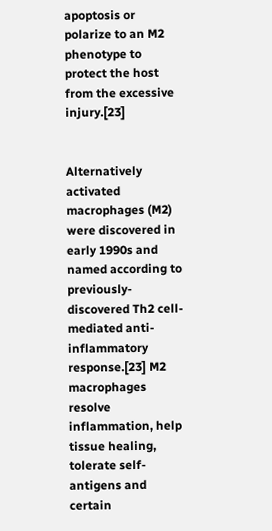apoptosis or polarize to an M2 phenotype to protect the host from the excessive injury.[23]


Alternatively activated macrophages (M2) were discovered in early 1990s and named according to previously-discovered Th2 cell-mediated anti-inflammatory response.[23] M2 macrophages resolve inflammation, help tissue healing, tolerate self-antigens and certain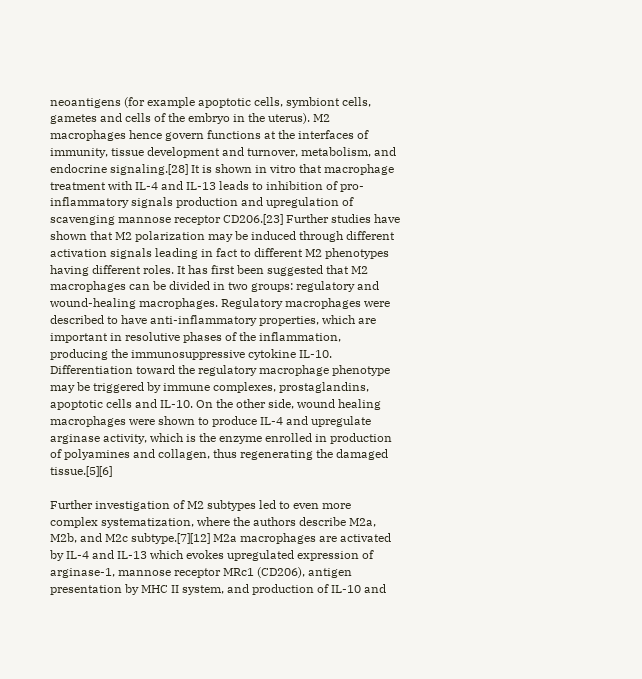neoantigens (for example apoptotic cells, symbiont cells, gametes and cells of the embryo in the uterus). M2 macrophages hence govern functions at the interfaces of immunity, tissue development and turnover, metabolism, and endocrine signaling.[28] It is shown in vitro that macrophage treatment with IL-4 and IL-13 leads to inhibition of pro-inflammatory signals production and upregulation of scavenging mannose receptor CD206.[23] Further studies have shown that M2 polarization may be induced through different activation signals leading in fact to different M2 phenotypes having different roles. It has first been suggested that M2 macrophages can be divided in two groups: regulatory and wound-healing macrophages. Regulatory macrophages were described to have anti-inflammatory properties, which are important in resolutive phases of the inflammation, producing the immunosuppressive cytokine IL-10. Differentiation toward the regulatory macrophage phenotype may be triggered by immune complexes, prostaglandins, apoptotic cells and IL-10. On the other side, wound healing macrophages were shown to produce IL-4 and upregulate arginase activity, which is the enzyme enrolled in production of polyamines and collagen, thus regenerating the damaged tissue.[5][6]

Further investigation of M2 subtypes led to even more complex systematization, where the authors describe M2a, M2b, and M2c subtype.[7][12] M2a macrophages are activated by IL-4 and IL-13 which evokes upregulated expression of arginase-1, mannose receptor MRc1 (CD206), antigen presentation by MHC II system, and production of IL-10 and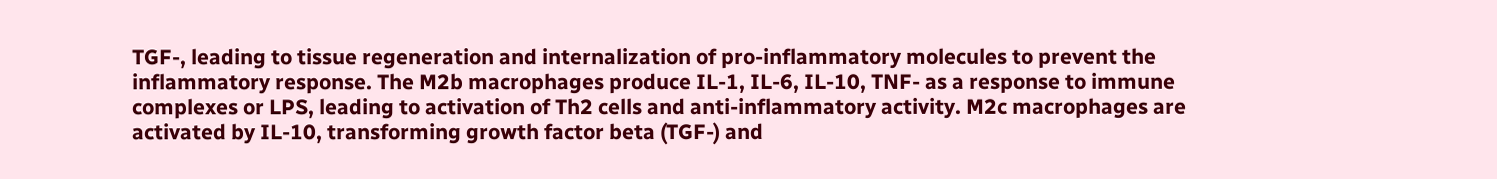TGF-, leading to tissue regeneration and internalization of pro-inflammatory molecules to prevent the inflammatory response. The M2b macrophages produce IL-1, IL-6, IL-10, TNF- as a response to immune complexes or LPS, leading to activation of Th2 cells and anti-inflammatory activity. M2c macrophages are activated by IL-10, transforming growth factor beta (TGF-) and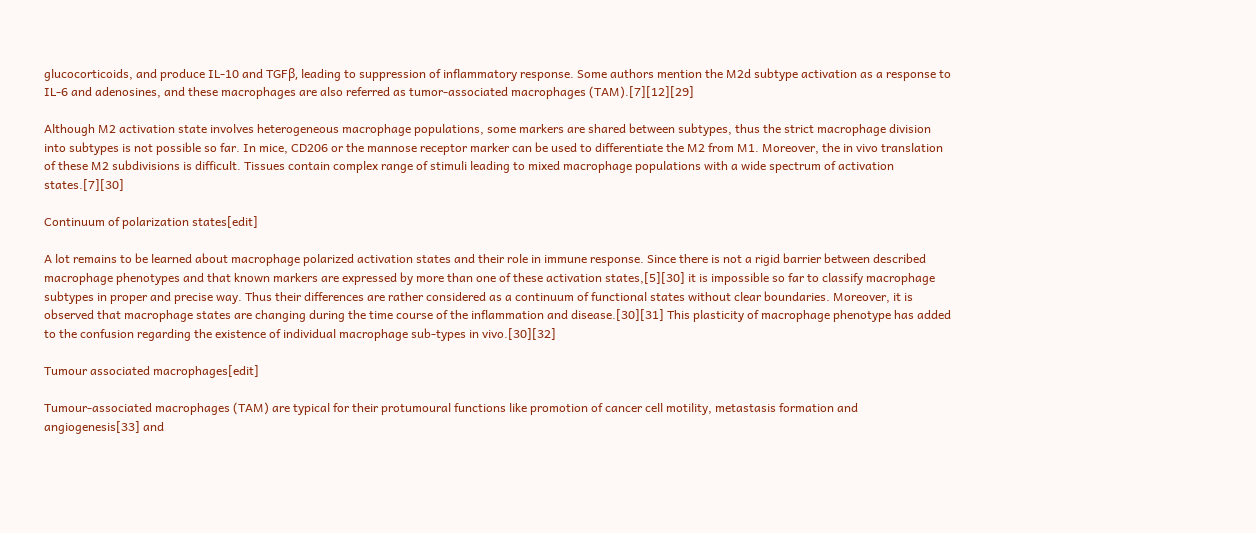glucocorticoids, and produce IL-10 and TGFβ, leading to suppression of inflammatory response. Some authors mention the M2d subtype activation as a response to IL-6 and adenosines, and these macrophages are also referred as tumor-associated macrophages (TAM).[7][12][29]

Although M2 activation state involves heterogeneous macrophage populations, some markers are shared between subtypes, thus the strict macrophage division into subtypes is not possible so far. In mice, CD206 or the mannose receptor marker can be used to differentiate the M2 from M1. Moreover, the in vivo translation of these M2 subdivisions is difficult. Tissues contain complex range of stimuli leading to mixed macrophage populations with a wide spectrum of activation states.[7][30]

Continuum of polarization states[edit]

A lot remains to be learned about macrophage polarized activation states and their role in immune response. Since there is not a rigid barrier between described macrophage phenotypes and that known markers are expressed by more than one of these activation states,[5][30] it is impossible so far to classify macrophage subtypes in proper and precise way. Thus their differences are rather considered as a continuum of functional states without clear boundaries. Moreover, it is observed that macrophage states are changing during the time course of the inflammation and disease.[30][31] This plasticity of macrophage phenotype has added to the confusion regarding the existence of individual macrophage sub-types in vivo.[30][32]

Tumour associated macrophages[edit]

Tumour-associated macrophages (TAM) are typical for their protumoural functions like promotion of cancer cell motility, metastasis formation and angiogenesis[33] and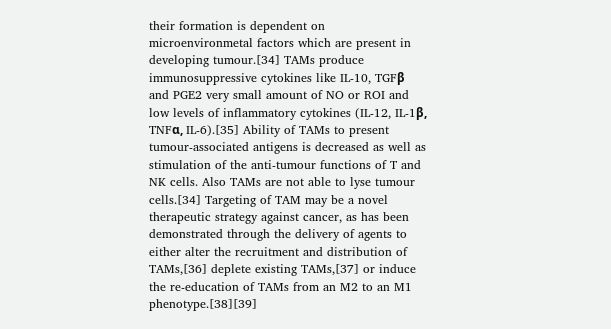their formation is dependent on microenvironmetal factors which are present in developing tumour.[34] TAMs produce immunosuppressive cytokines like IL-10, TGFβ and PGE2 very small amount of NO or ROI and low levels of inflammatory cytokines (IL-12, IL-1β, TNFα, IL-6).[35] Ability of TAMs to present tumour-associated antigens is decreased as well as stimulation of the anti-tumour functions of T and NK cells. Also TAMs are not able to lyse tumour cells.[34] Targeting of TAM may be a novel therapeutic strategy against cancer, as has been demonstrated through the delivery of agents to either alter the recruitment and distribution of TAMs,[36] deplete existing TAMs,[37] or induce the re-education of TAMs from an M2 to an M1 phenotype.[38][39]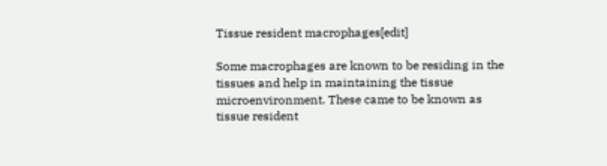Tissue resident macrophages[edit]

Some macrophages are known to be residing in the tissues and help in maintaining the tissue microenvironment. These came to be known as tissue resident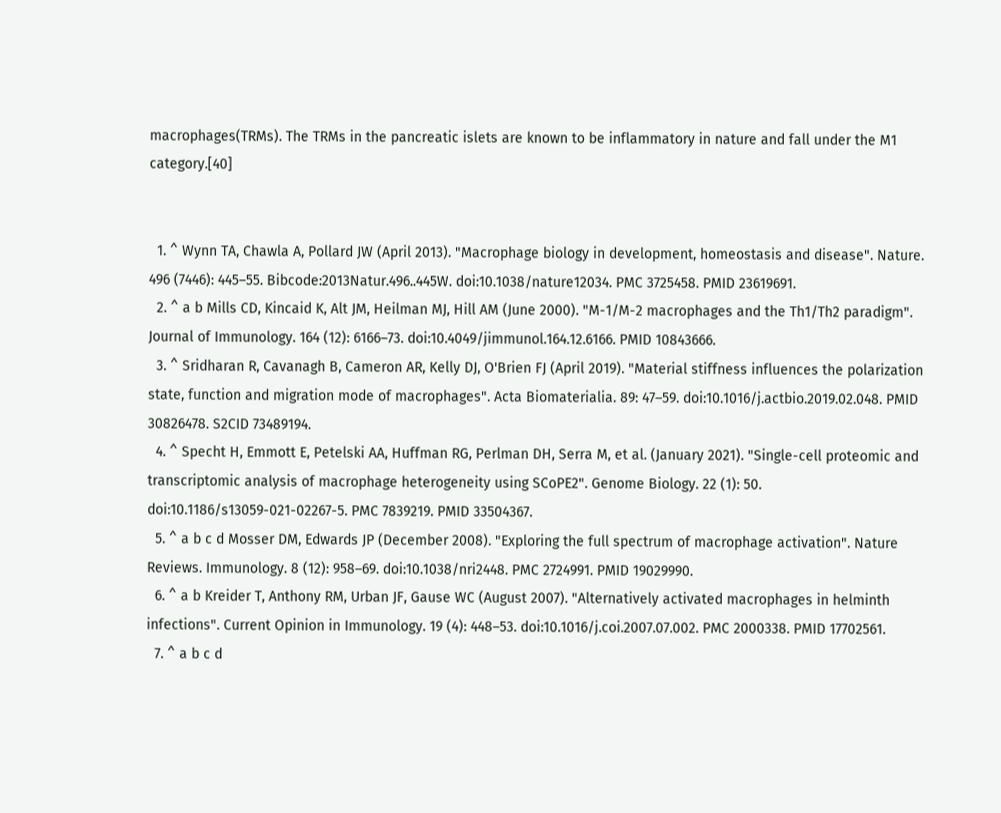macrophages(TRMs). The TRMs in the pancreatic islets are known to be inflammatory in nature and fall under the M1 category.[40]


  1. ^ Wynn TA, Chawla A, Pollard JW (April 2013). "Macrophage biology in development, homeostasis and disease". Nature. 496 (7446): 445–55. Bibcode:2013Natur.496..445W. doi:10.1038/nature12034. PMC 3725458. PMID 23619691.
  2. ^ a b Mills CD, Kincaid K, Alt JM, Heilman MJ, Hill AM (June 2000). "M-1/M-2 macrophages and the Th1/Th2 paradigm". Journal of Immunology. 164 (12): 6166–73. doi:10.4049/jimmunol.164.12.6166. PMID 10843666.
  3. ^ Sridharan R, Cavanagh B, Cameron AR, Kelly DJ, O'Brien FJ (April 2019). "Material stiffness influences the polarization state, function and migration mode of macrophages". Acta Biomaterialia. 89: 47–59. doi:10.1016/j.actbio.2019.02.048. PMID 30826478. S2CID 73489194.
  4. ^ Specht H, Emmott E, Petelski AA, Huffman RG, Perlman DH, Serra M, et al. (January 2021). "Single-cell proteomic and transcriptomic analysis of macrophage heterogeneity using SCoPE2". Genome Biology. 22 (1): 50. doi:10.1186/s13059-021-02267-5. PMC 7839219. PMID 33504367.
  5. ^ a b c d Mosser DM, Edwards JP (December 2008). "Exploring the full spectrum of macrophage activation". Nature Reviews. Immunology. 8 (12): 958–69. doi:10.1038/nri2448. PMC 2724991. PMID 19029990.
  6. ^ a b Kreider T, Anthony RM, Urban JF, Gause WC (August 2007). "Alternatively activated macrophages in helminth infections". Current Opinion in Immunology. 19 (4): 448–53. doi:10.1016/j.coi.2007.07.002. PMC 2000338. PMID 17702561.
  7. ^ a b c d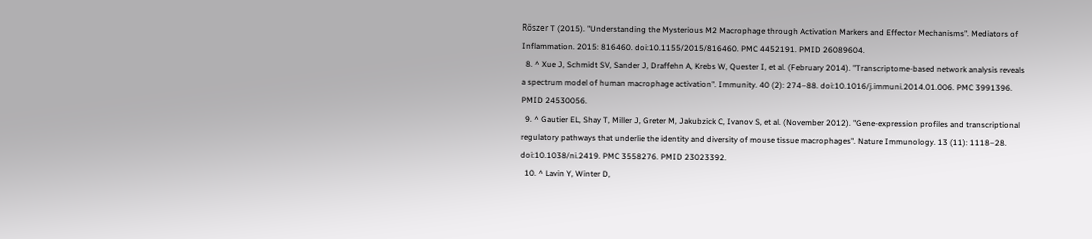Rőszer T (2015). "Understanding the Mysterious M2 Macrophage through Activation Markers and Effector Mechanisms". Mediators of Inflammation. 2015: 816460. doi:10.1155/2015/816460. PMC 4452191. PMID 26089604.
  8. ^ Xue J, Schmidt SV, Sander J, Draffehn A, Krebs W, Quester I, et al. (February 2014). "Transcriptome-based network analysis reveals a spectrum model of human macrophage activation". Immunity. 40 (2): 274–88. doi:10.1016/j.immuni.2014.01.006. PMC 3991396. PMID 24530056.
  9. ^ Gautier EL, Shay T, Miller J, Greter M, Jakubzick C, Ivanov S, et al. (November 2012). "Gene-expression profiles and transcriptional regulatory pathways that underlie the identity and diversity of mouse tissue macrophages". Nature Immunology. 13 (11): 1118–28. doi:10.1038/ni.2419. PMC 3558276. PMID 23023392.
  10. ^ Lavin Y, Winter D,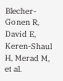Blecher-Gonen R, David E, Keren-Shaul H, Merad M, et al.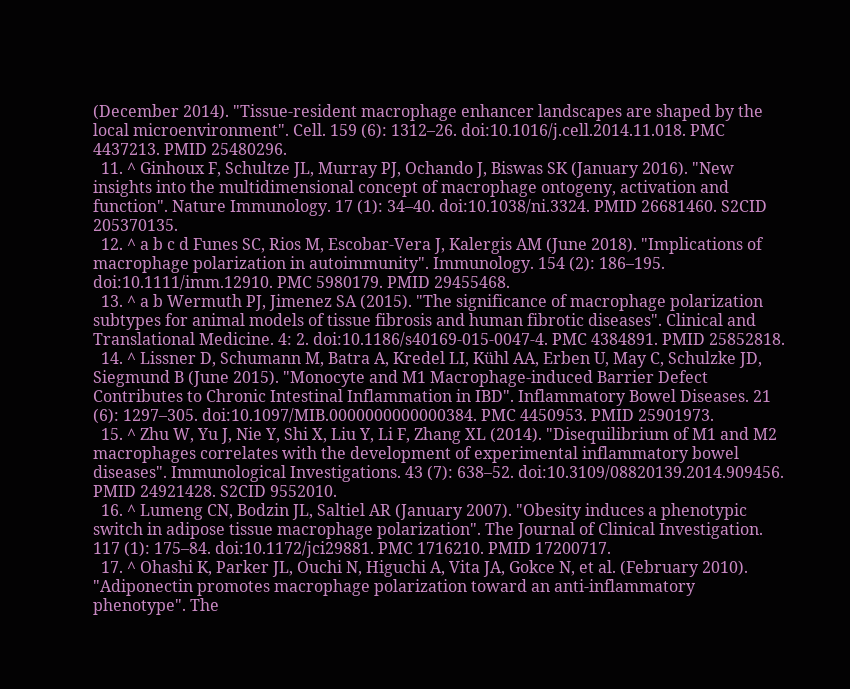(December 2014). "Tissue-resident macrophage enhancer landscapes are shaped by the local microenvironment". Cell. 159 (6): 1312–26. doi:10.1016/j.cell.2014.11.018. PMC 4437213. PMID 25480296.
  11. ^ Ginhoux F, Schultze JL, Murray PJ, Ochando J, Biswas SK (January 2016). "New insights into the multidimensional concept of macrophage ontogeny, activation and function". Nature Immunology. 17 (1): 34–40. doi:10.1038/ni.3324. PMID 26681460. S2CID 205370135.
  12. ^ a b c d Funes SC, Rios M, Escobar-Vera J, Kalergis AM (June 2018). "Implications of macrophage polarization in autoimmunity". Immunology. 154 (2): 186–195. doi:10.1111/imm.12910. PMC 5980179. PMID 29455468.
  13. ^ a b Wermuth PJ, Jimenez SA (2015). "The significance of macrophage polarization subtypes for animal models of tissue fibrosis and human fibrotic diseases". Clinical and Translational Medicine. 4: 2. doi:10.1186/s40169-015-0047-4. PMC 4384891. PMID 25852818.
  14. ^ Lissner D, Schumann M, Batra A, Kredel LI, Kühl AA, Erben U, May C, Schulzke JD, Siegmund B (June 2015). "Monocyte and M1 Macrophage-induced Barrier Defect Contributes to Chronic Intestinal Inflammation in IBD". Inflammatory Bowel Diseases. 21 (6): 1297–305. doi:10.1097/MIB.0000000000000384. PMC 4450953. PMID 25901973.
  15. ^ Zhu W, Yu J, Nie Y, Shi X, Liu Y, Li F, Zhang XL (2014). "Disequilibrium of M1 and M2 macrophages correlates with the development of experimental inflammatory bowel diseases". Immunological Investigations. 43 (7): 638–52. doi:10.3109/08820139.2014.909456. PMID 24921428. S2CID 9552010.
  16. ^ Lumeng CN, Bodzin JL, Saltiel AR (January 2007). "Obesity induces a phenotypic switch in adipose tissue macrophage polarization". The Journal of Clinical Investigation. 117 (1): 175–84. doi:10.1172/jci29881. PMC 1716210. PMID 17200717.
  17. ^ Ohashi K, Parker JL, Ouchi N, Higuchi A, Vita JA, Gokce N, et al. (February 2010). "Adiponectin promotes macrophage polarization toward an anti-inflammatory phenotype". The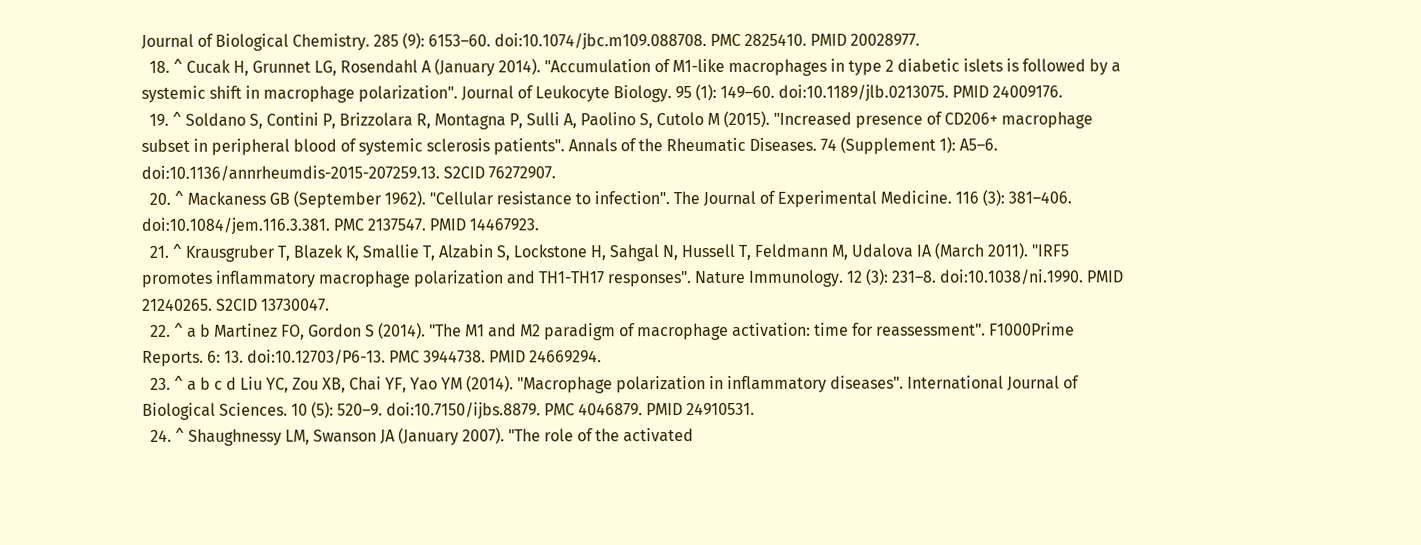Journal of Biological Chemistry. 285 (9): 6153–60. doi:10.1074/jbc.m109.088708. PMC 2825410. PMID 20028977.
  18. ^ Cucak H, Grunnet LG, Rosendahl A (January 2014). "Accumulation of M1-like macrophages in type 2 diabetic islets is followed by a systemic shift in macrophage polarization". Journal of Leukocyte Biology. 95 (1): 149–60. doi:10.1189/jlb.0213075. PMID 24009176.
  19. ^ Soldano S, Contini P, Brizzolara R, Montagna P, Sulli A, Paolino S, Cutolo M (2015). "Increased presence of CD206+ macrophage subset in peripheral blood of systemic sclerosis patients". Annals of the Rheumatic Diseases. 74 (Supplement 1): A5–6. doi:10.1136/annrheumdis-2015-207259.13. S2CID 76272907.
  20. ^ Mackaness GB (September 1962). "Cellular resistance to infection". The Journal of Experimental Medicine. 116 (3): 381–406. doi:10.1084/jem.116.3.381. PMC 2137547. PMID 14467923.
  21. ^ Krausgruber T, Blazek K, Smallie T, Alzabin S, Lockstone H, Sahgal N, Hussell T, Feldmann M, Udalova IA (March 2011). "IRF5 promotes inflammatory macrophage polarization and TH1-TH17 responses". Nature Immunology. 12 (3): 231–8. doi:10.1038/ni.1990. PMID 21240265. S2CID 13730047.
  22. ^ a b Martinez FO, Gordon S (2014). "The M1 and M2 paradigm of macrophage activation: time for reassessment". F1000Prime Reports. 6: 13. doi:10.12703/P6-13. PMC 3944738. PMID 24669294.
  23. ^ a b c d Liu YC, Zou XB, Chai YF, Yao YM (2014). "Macrophage polarization in inflammatory diseases". International Journal of Biological Sciences. 10 (5): 520–9. doi:10.7150/ijbs.8879. PMC 4046879. PMID 24910531.
  24. ^ Shaughnessy LM, Swanson JA (January 2007). "The role of the activated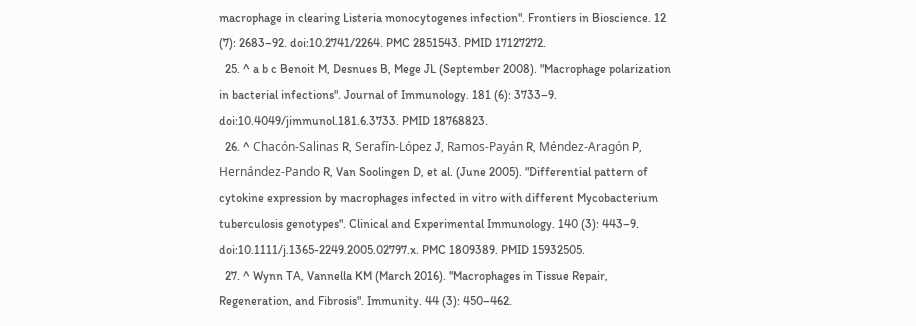macrophage in clearing Listeria monocytogenes infection". Frontiers in Bioscience. 12 (7): 2683–92. doi:10.2741/2264. PMC 2851543. PMID 17127272.
  25. ^ a b c Benoit M, Desnues B, Mege JL (September 2008). "Macrophage polarization in bacterial infections". Journal of Immunology. 181 (6): 3733–9. doi:10.4049/jimmunol.181.6.3733. PMID 18768823.
  26. ^ Chacón-Salinas R, Serafín-López J, Ramos-Payán R, Méndez-Aragón P, Hernández-Pando R, Van Soolingen D, et al. (June 2005). "Differential pattern of cytokine expression by macrophages infected in vitro with different Mycobacterium tuberculosis genotypes". Clinical and Experimental Immunology. 140 (3): 443–9. doi:10.1111/j.1365-2249.2005.02797.x. PMC 1809389. PMID 15932505.
  27. ^ Wynn TA, Vannella KM (March 2016). "Macrophages in Tissue Repair, Regeneration, and Fibrosis". Immunity. 44 (3): 450–462.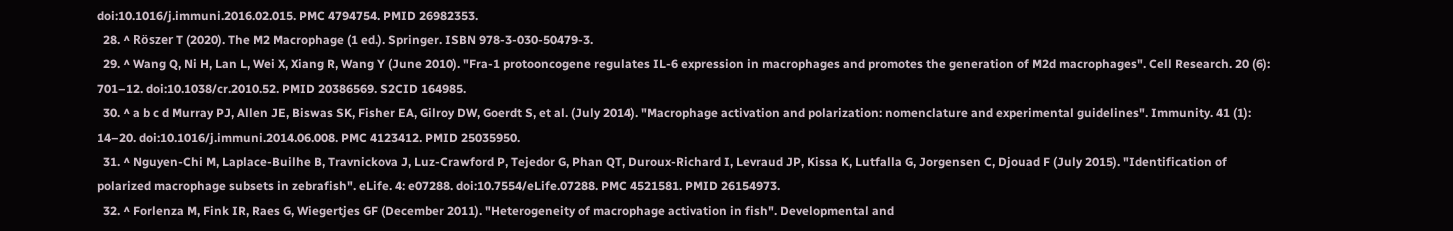doi:10.1016/j.immuni.2016.02.015. PMC 4794754. PMID 26982353.
  28. ^ Röszer T (2020). The M2 Macrophage (1 ed.). Springer. ISBN 978-3-030-50479-3.
  29. ^ Wang Q, Ni H, Lan L, Wei X, Xiang R, Wang Y (June 2010). "Fra-1 protooncogene regulates IL-6 expression in macrophages and promotes the generation of M2d macrophages". Cell Research. 20 (6): 701–12. doi:10.1038/cr.2010.52. PMID 20386569. S2CID 164985.
  30. ^ a b c d Murray PJ, Allen JE, Biswas SK, Fisher EA, Gilroy DW, Goerdt S, et al. (July 2014). "Macrophage activation and polarization: nomenclature and experimental guidelines". Immunity. 41 (1): 14–20. doi:10.1016/j.immuni.2014.06.008. PMC 4123412. PMID 25035950.
  31. ^ Nguyen-Chi M, Laplace-Builhe B, Travnickova J, Luz-Crawford P, Tejedor G, Phan QT, Duroux-Richard I, Levraud JP, Kissa K, Lutfalla G, Jorgensen C, Djouad F (July 2015). "Identification of polarized macrophage subsets in zebrafish". eLife. 4: e07288. doi:10.7554/eLife.07288. PMC 4521581. PMID 26154973.
  32. ^ Forlenza M, Fink IR, Raes G, Wiegertjes GF (December 2011). "Heterogeneity of macrophage activation in fish". Developmental and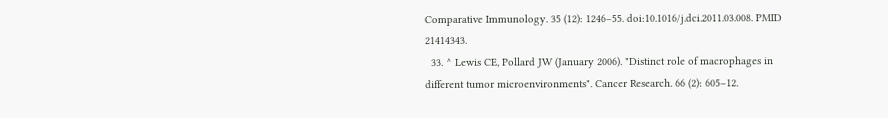Comparative Immunology. 35 (12): 1246–55. doi:10.1016/j.dci.2011.03.008. PMID 21414343.
  33. ^ Lewis CE, Pollard JW (January 2006). "Distinct role of macrophages in different tumor microenvironments". Cancer Research. 66 (2): 605–12.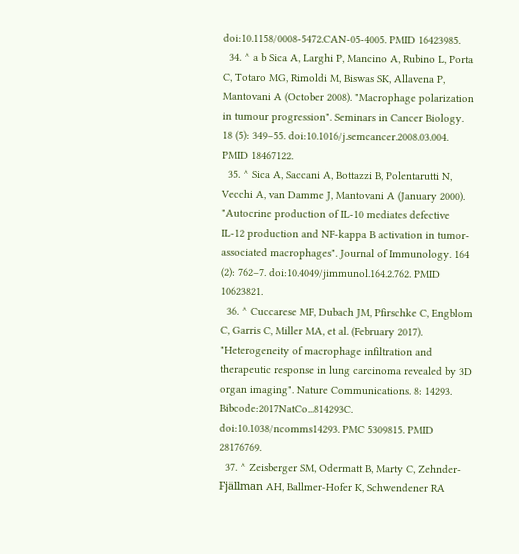doi:10.1158/0008-5472.CAN-05-4005. PMID 16423985.
  34. ^ a b Sica A, Larghi P, Mancino A, Rubino L, Porta C, Totaro MG, Rimoldi M, Biswas SK, Allavena P, Mantovani A (October 2008). "Macrophage polarization in tumour progression". Seminars in Cancer Biology. 18 (5): 349–55. doi:10.1016/j.semcancer.2008.03.004. PMID 18467122.
  35. ^ Sica A, Saccani A, Bottazzi B, Polentarutti N, Vecchi A, van Damme J, Mantovani A (January 2000). "Autocrine production of IL-10 mediates defective IL-12 production and NF-kappa B activation in tumor-associated macrophages". Journal of Immunology. 164 (2): 762–7. doi:10.4049/jimmunol.164.2.762. PMID 10623821.
  36. ^ Cuccarese MF, Dubach JM, Pfirschke C, Engblom C, Garris C, Miller MA, et al. (February 2017). "Heterogeneity of macrophage infiltration and therapeutic response in lung carcinoma revealed by 3D organ imaging". Nature Communications. 8: 14293. Bibcode:2017NatCo...814293C. doi:10.1038/ncomms14293. PMC 5309815. PMID 28176769.
  37. ^ Zeisberger SM, Odermatt B, Marty C, Zehnder-Fjällman AH, Ballmer-Hofer K, Schwendener RA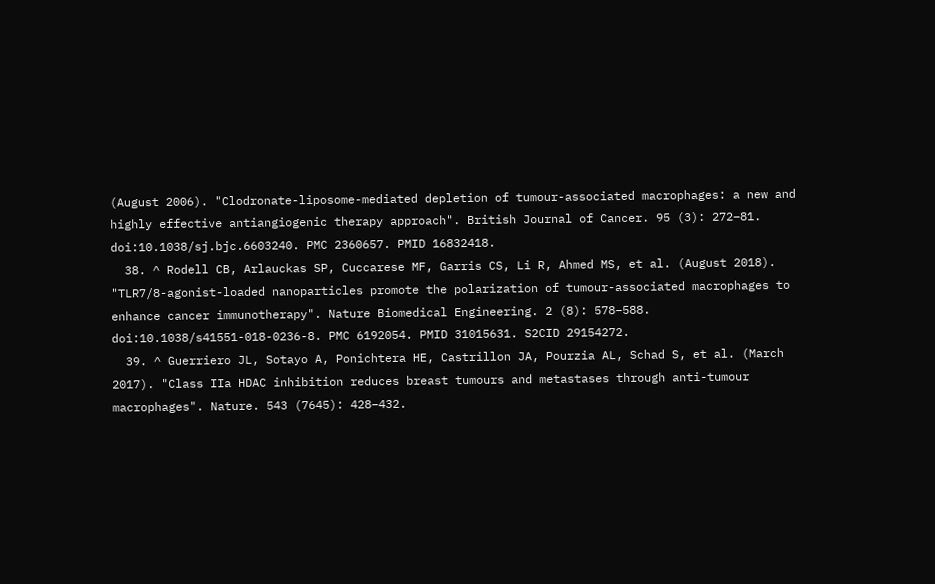(August 2006). "Clodronate-liposome-mediated depletion of tumour-associated macrophages: a new and highly effective antiangiogenic therapy approach". British Journal of Cancer. 95 (3): 272–81. doi:10.1038/sj.bjc.6603240. PMC 2360657. PMID 16832418.
  38. ^ Rodell CB, Arlauckas SP, Cuccarese MF, Garris CS, Li R, Ahmed MS, et al. (August 2018). "TLR7/8-agonist-loaded nanoparticles promote the polarization of tumour-associated macrophages to enhance cancer immunotherapy". Nature Biomedical Engineering. 2 (8): 578–588. doi:10.1038/s41551-018-0236-8. PMC 6192054. PMID 31015631. S2CID 29154272.
  39. ^ Guerriero JL, Sotayo A, Ponichtera HE, Castrillon JA, Pourzia AL, Schad S, et al. (March 2017). "Class IIa HDAC inhibition reduces breast tumours and metastases through anti-tumour macrophages". Nature. 543 (7645): 428–432.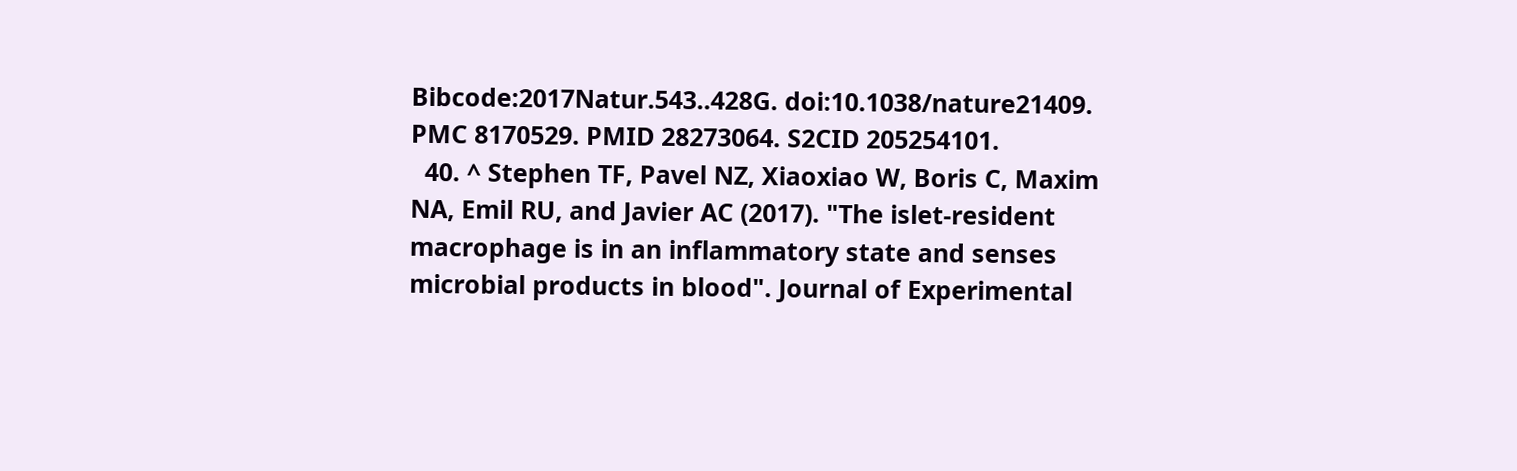Bibcode:2017Natur.543..428G. doi:10.1038/nature21409. PMC 8170529. PMID 28273064. S2CID 205254101.
  40. ^ Stephen TF, Pavel NZ, Xiaoxiao W, Boris C, Maxim NA, Emil RU, and Javier AC (2017). "The islet-resident macrophage is in an inflammatory state and senses microbial products in blood". Journal of Experimental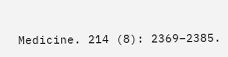Medicine. 214 (8): 2369–2385.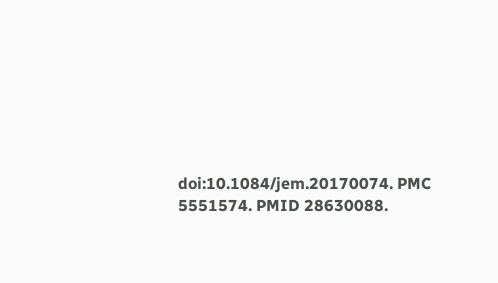doi:10.1084/jem.20170074. PMC 5551574. PMID 28630088.